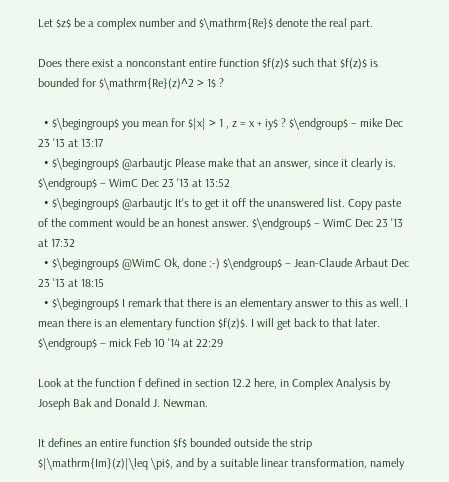Let $z$ be a complex number and $\mathrm{Re}$ denote the real part.

Does there exist a nonconstant entire function $f(z)$ such that $f(z)$ is bounded for $\mathrm{Re}(z)^2 > 1$ ?

  • $\begingroup$ you mean for $|x| > 1 , z = x + iy$ ? $\endgroup$ – mike Dec 23 '13 at 13:17
  • $\begingroup$ @arbautjc Please make that an answer, since it clearly is. $\endgroup$ – WimC Dec 23 '13 at 13:52
  • $\begingroup$ @arbautjc It's to get it off the unanswered list. Copy paste of the comment would be an honest answer. $\endgroup$ – WimC Dec 23 '13 at 17:32
  • $\begingroup$ @WimC Ok, done :-) $\endgroup$ – Jean-Claude Arbaut Dec 23 '13 at 18:15
  • $\begingroup$ I remark that there is an elementary answer to this as well. I mean there is an elementary function $f(z)$. I will get back to that later. $\endgroup$ – mick Feb 10 '14 at 22:29

Look at the function f defined in section 12.2 here, in Complex Analysis by Joseph Bak and Donald J. Newman.

It defines an entire function $f$ bounded outside the strip $|\mathrm{Im}(z)|\leq \pi$, and by a suitable linear transformation, namely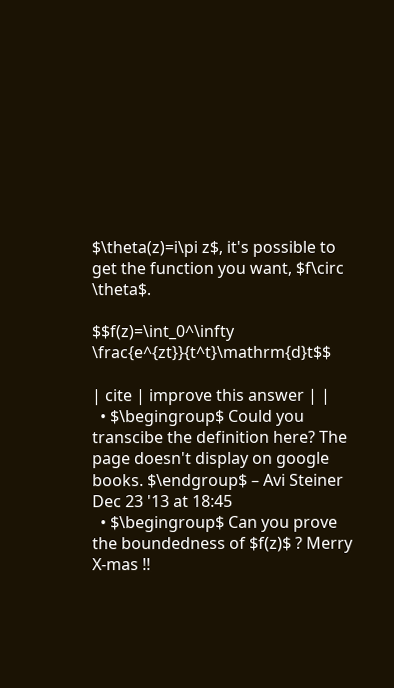$\theta(z)=i\pi z$, it's possible to get the function you want, $f\circ \theta$.

$$f(z)=\int_0^\infty \frac{e^{zt}}{t^t}\mathrm{d}t$$

| cite | improve this answer | |
  • $\begingroup$ Could you transcibe the definition here? The page doesn't display on google books. $\endgroup$ – Avi Steiner Dec 23 '13 at 18:45
  • $\begingroup$ Can you prove the boundedness of $f(z)$ ? Merry X-mas !!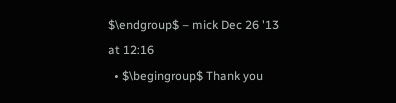$\endgroup$ – mick Dec 26 '13 at 12:16
  • $\begingroup$ Thank you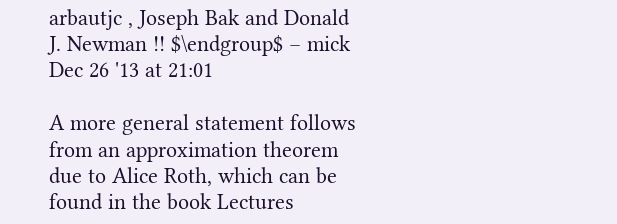arbautjc , Joseph Bak and Donald J. Newman !! $\endgroup$ – mick Dec 26 '13 at 21:01

A more general statement follows from an approximation theorem due to Alice Roth, which can be found in the book Lectures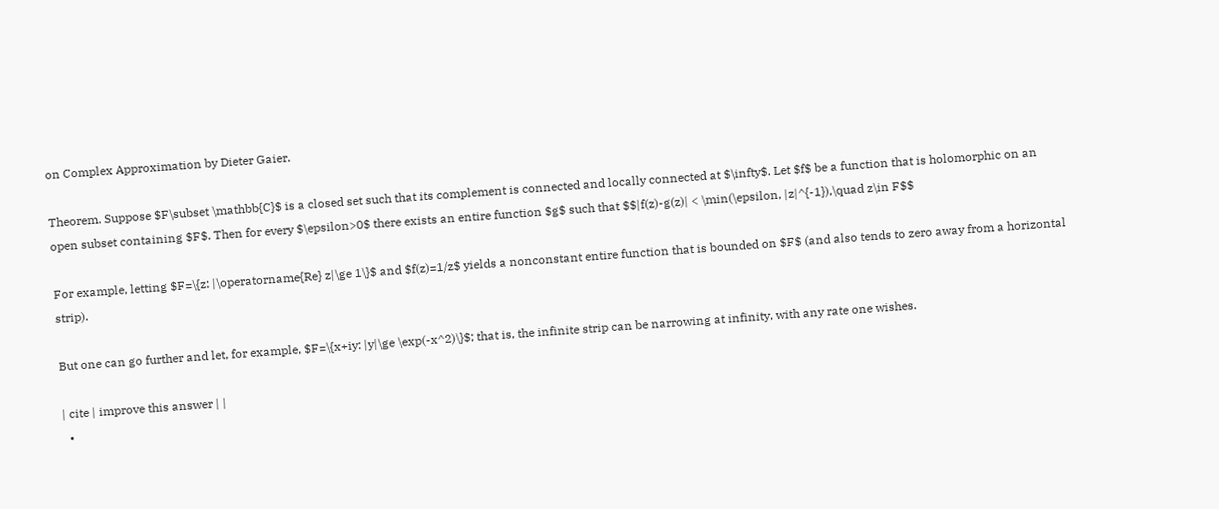on Complex Approximation by Dieter Gaier.

Theorem. Suppose $F\subset \mathbb{C}$ is a closed set such that its complement is connected and locally connected at $\infty$. Let $f$ be a function that is holomorphic on an open subset containing $F$. Then for every $\epsilon>0$ there exists an entire function $g$ such that $$|f(z)-g(z)| < \min(\epsilon, |z|^{-1}),\quad z\in F$$

For example, letting $F=\{z: |\operatorname{Re} z|\ge 1\}$ and $f(z)=1/z$ yields a nonconstant entire function that is bounded on $F$ (and also tends to zero away from a horizontal strip).

But one can go further and let, for example, $F=\{x+iy: |y|\ge \exp(-x^2)\}$; that is, the infinite strip can be narrowing at infinity, with any rate one wishes.

| cite | improve this answer | |
  •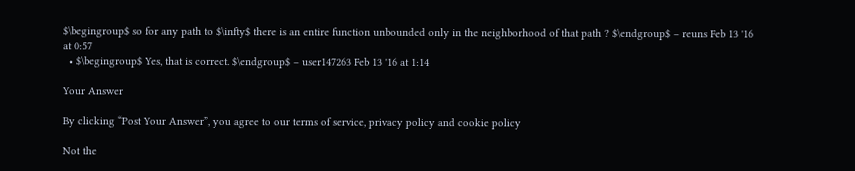$\begingroup$ so for any path to $\infty$ there is an entire function unbounded only in the neighborhood of that path ? $\endgroup$ – reuns Feb 13 '16 at 0:57
  • $\begingroup$ Yes, that is correct. $\endgroup$ – user147263 Feb 13 '16 at 1:14

Your Answer

By clicking “Post Your Answer”, you agree to our terms of service, privacy policy and cookie policy

Not the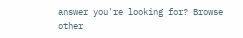answer you're looking for? Browse other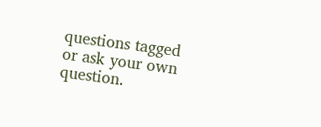questions tagged or ask your own question.